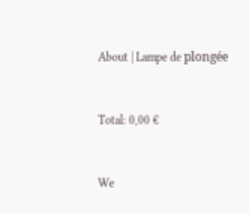About | Lampe de plongée


Total: 0,00 €


We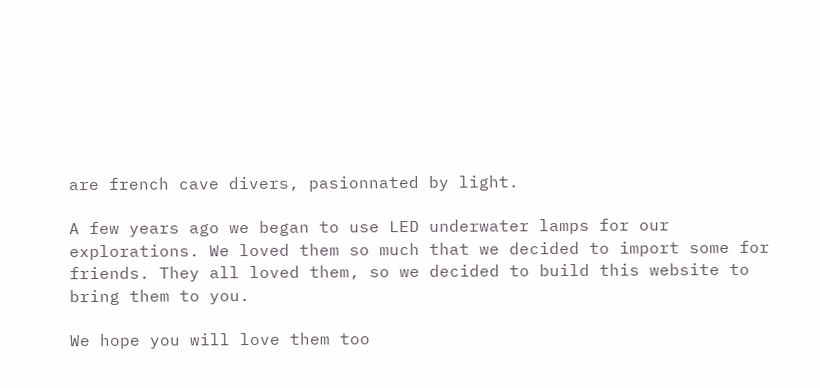are french cave divers, pasionnated by light.

A few years ago we began to use LED underwater lamps for our explorations. We loved them so much that we decided to import some for friends. They all loved them, so we decided to build this website to bring them to you.

We hope you will love them too